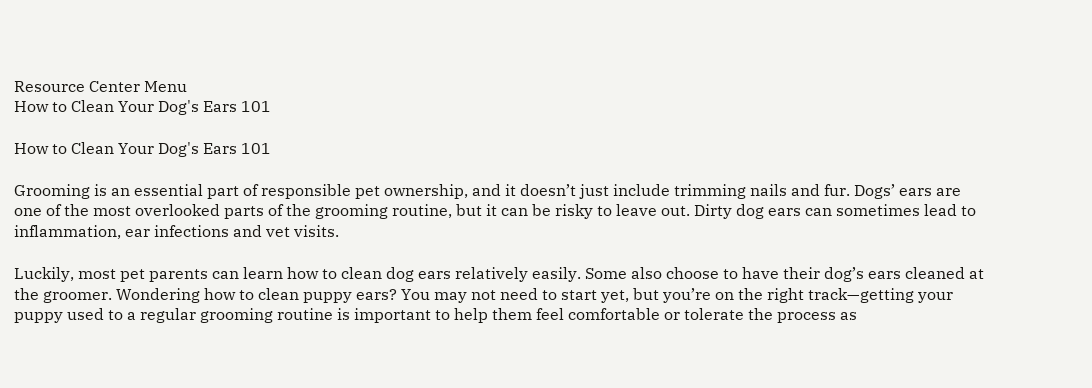Resource Center Menu
How to Clean Your Dog's Ears 101

How to Clean Your Dog's Ears 101

Grooming is an essential part of responsible pet ownership, and it doesn’t just include trimming nails and fur. Dogs’ ears are one of the most overlooked parts of the grooming routine, but it can be risky to leave out. Dirty dog ears can sometimes lead to inflammation, ear infections and vet visits.

Luckily, most pet parents can learn how to clean dog ears relatively easily. Some also choose to have their dog’s ears cleaned at the groomer. Wondering how to clean puppy ears? You may not need to start yet, but you’re on the right track—getting your puppy used to a regular grooming routine is important to help them feel comfortable or tolerate the process as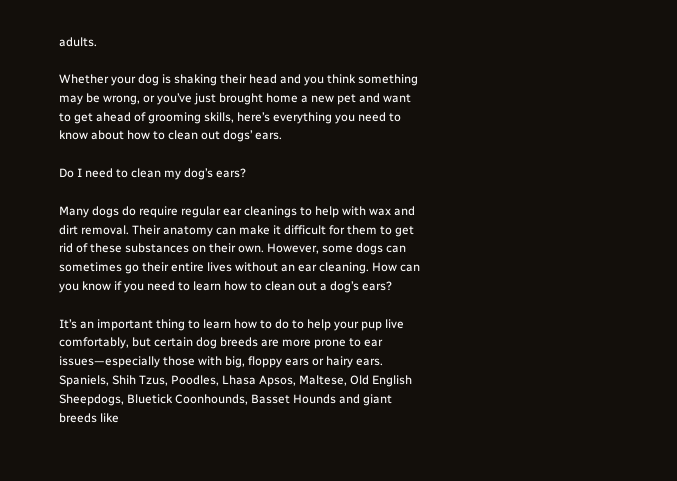adults.

Whether your dog is shaking their head and you think something may be wrong, or you’ve just brought home a new pet and want to get ahead of grooming skills, here’s everything you need to know about how to clean out dogs’ ears.

Do I need to clean my dog’s ears?

Many dogs do require regular ear cleanings to help with wax and dirt removal. Their anatomy can make it difficult for them to get rid of these substances on their own. However, some dogs can sometimes go their entire lives without an ear cleaning. How can you know if you need to learn how to clean out a dog’s ears?

It’s an important thing to learn how to do to help your pup live comfortably, but certain dog breeds are more prone to ear issues—especially those with big, floppy ears or hairy ears. Spaniels, Shih Tzus, Poodles, Lhasa Apsos, Maltese, Old English Sheepdogs, Bluetick Coonhounds, Basset Hounds and giant breeds like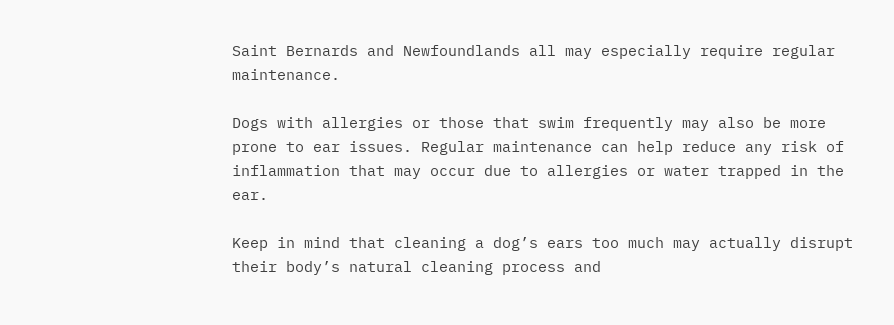Saint Bernards and Newfoundlands all may especially require regular maintenance.

Dogs with allergies or those that swim frequently may also be more prone to ear issues. Regular maintenance can help reduce any risk of inflammation that may occur due to allergies or water trapped in the ear.

Keep in mind that cleaning a dog’s ears too much may actually disrupt their body’s natural cleaning process and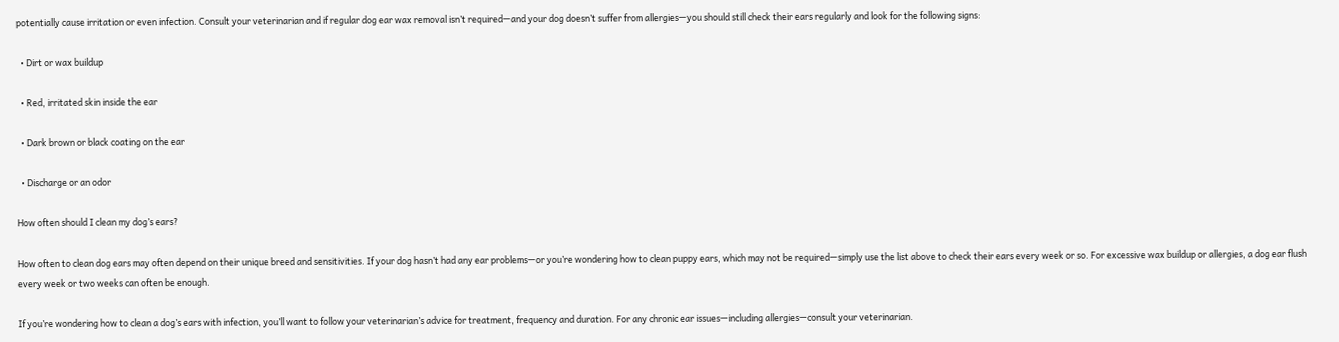potentially cause irritation or even infection. Consult your veterinarian and if regular dog ear wax removal isn’t required—and your dog doesn’t suffer from allergies—you should still check their ears regularly and look for the following signs:

  • Dirt or wax buildup

  • Red, irritated skin inside the ear

  • Dark brown or black coating on the ear

  • Discharge or an odor

How often should I clean my dog’s ears?

How often to clean dog ears may often depend on their unique breed and sensitivities. If your dog hasn’t had any ear problems—or you’re wondering how to clean puppy ears, which may not be required—simply use the list above to check their ears every week or so. For excessive wax buildup or allergies, a dog ear flush every week or two weeks can often be enough.

If you’re wondering how to clean a dog’s ears with infection, you’ll want to follow your veterinarian’s advice for treatment, frequency and duration. For any chronic ear issues—including allergies—consult your veterinarian.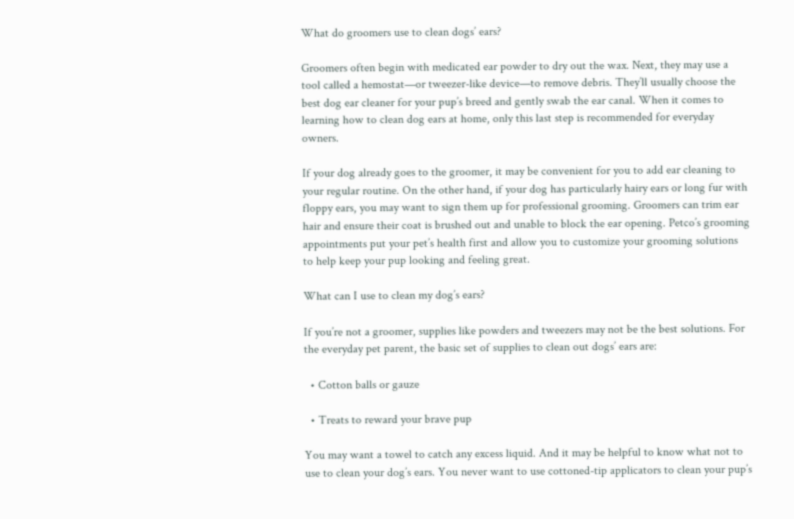What do groomers use to clean dogs’ ears?

Groomers often begin with medicated ear powder to dry out the wax. Next, they may use a tool called a hemostat—or tweezer-like device—to remove debris. They’ll usually choose the best dog ear cleaner for your pup’s breed and gently swab the ear canal. When it comes to learning how to clean dog ears at home, only this last step is recommended for everyday owners.

If your dog already goes to the groomer, it may be convenient for you to add ear cleaning to your regular routine. On the other hand, if your dog has particularly hairy ears or long fur with floppy ears, you may want to sign them up for professional grooming. Groomers can trim ear hair and ensure their coat is brushed out and unable to block the ear opening. Petco’s grooming appointments put your pet’s health first and allow you to customize your grooming solutions to help keep your pup looking and feeling great.

What can I use to clean my dog’s ears?

If you’re not a groomer, supplies like powders and tweezers may not be the best solutions. For the everyday pet parent, the basic set of supplies to clean out dogs’ ears are:

  • Cotton balls or gauze

  • Treats to reward your brave pup

You may want a towel to catch any excess liquid. And it may be helpful to know what not to use to clean your dog’s ears. You never want to use cottoned-tip applicators to clean your pup’s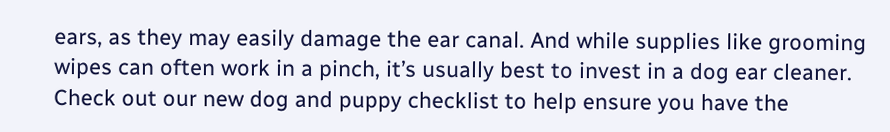ears, as they may easily damage the ear canal. And while supplies like grooming wipes can often work in a pinch, it’s usually best to invest in a dog ear cleaner. Check out our new dog and puppy checklist to help ensure you have the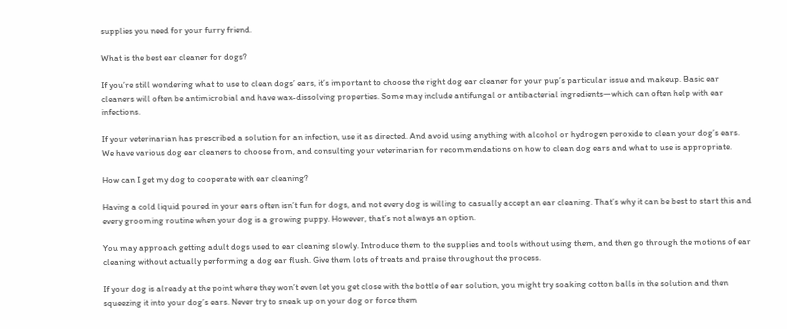supplies you need for your furry friend.

What is the best ear cleaner for dogs?

If you’re still wondering what to use to clean dogs’ ears, it’s important to choose the right dog ear cleaner for your pup’s particular issue and makeup. Basic ear cleaners will often be antimicrobial and have wax-dissolving properties. Some may include antifungal or antibacterial ingredients—which can often help with ear infections.

If your veterinarian has prescribed a solution for an infection, use it as directed. And avoid using anything with alcohol or hydrogen peroxide to clean your dog’s ears. We have various dog ear cleaners to choose from, and consulting your veterinarian for recommendations on how to clean dog ears and what to use is appropriate.

How can I get my dog to cooperate with ear cleaning?

Having a cold liquid poured in your ears often isn’t fun for dogs, and not every dog is willing to casually accept an ear cleaning. That’s why it can be best to start this and every grooming routine when your dog is a growing puppy. However, that’s not always an option.

You may approach getting adult dogs used to ear cleaning slowly. Introduce them to the supplies and tools without using them, and then go through the motions of ear cleaning without actually performing a dog ear flush. Give them lots of treats and praise throughout the process.

If your dog is already at the point where they won’t even let you get close with the bottle of ear solution, you might try soaking cotton balls in the solution and then squeezing it into your dog’s ears. Never try to sneak up on your dog or force them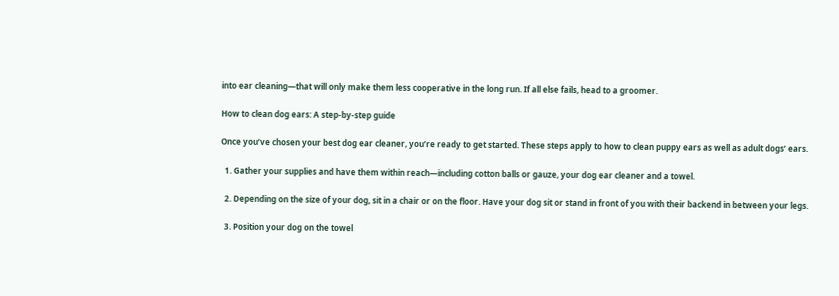into ear cleaning—that will only make them less cooperative in the long run. If all else fails, head to a groomer.

How to clean dog ears: A step-by-step guide

Once you’ve chosen your best dog ear cleaner, you’re ready to get started. These steps apply to how to clean puppy ears as well as adult dogs’ ears.

  1. Gather your supplies and have them within reach—including cotton balls or gauze, your dog ear cleaner and a towel.

  2. Depending on the size of your dog, sit in a chair or on the floor. Have your dog sit or stand in front of you with their backend in between your legs.

  3. Position your dog on the towel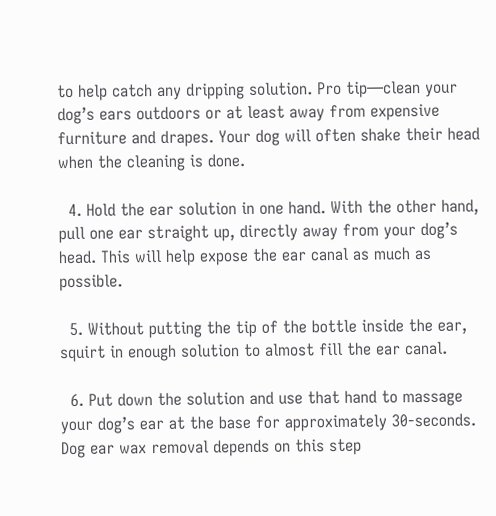to help catch any dripping solution. Pro tip—clean your dog’s ears outdoors or at least away from expensive furniture and drapes. Your dog will often shake their head when the cleaning is done.

  4. Hold the ear solution in one hand. With the other hand, pull one ear straight up, directly away from your dog’s head. This will help expose the ear canal as much as possible.

  5. Without putting the tip of the bottle inside the ear, squirt in enough solution to almost fill the ear canal.

  6. Put down the solution and use that hand to massage your dog’s ear at the base for approximately 30-seconds. Dog ear wax removal depends on this step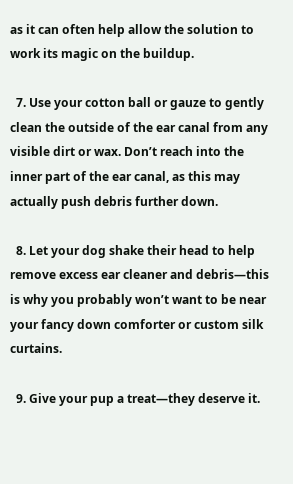as it can often help allow the solution to work its magic on the buildup.

  7. Use your cotton ball or gauze to gently clean the outside of the ear canal from any visible dirt or wax. Don’t reach into the inner part of the ear canal, as this may actually push debris further down.

  8. Let your dog shake their head to help remove excess ear cleaner and debris—this is why you probably won’t want to be near your fancy down comforter or custom silk curtains.

  9. Give your pup a treat—they deserve it.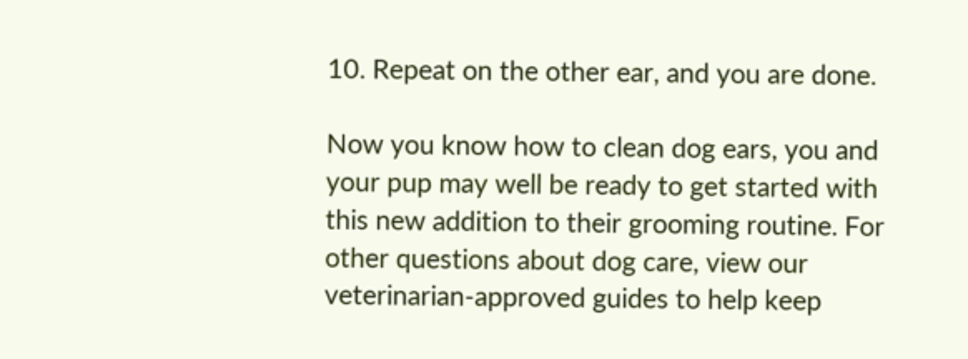10. Repeat on the other ear, and you are done.

Now you know how to clean dog ears, you and your pup may well be ready to get started with this new addition to their grooming routine. For other questions about dog care, view our veterinarian-approved guides to help keep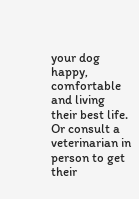your dog happy, comfortable and living their best life. Or consult a veterinarian in person to get their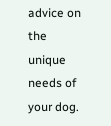advice on the unique needs of your dog.